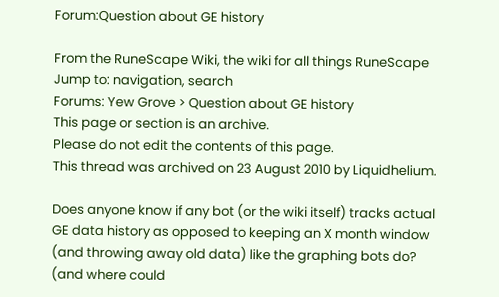Forum:Question about GE history

From the RuneScape Wiki, the wiki for all things RuneScape
Jump to: navigation, search
Forums: Yew Grove > Question about GE history
This page or section is an archive.
Please do not edit the contents of this page.
This thread was archived on 23 August 2010 by Liquidhelium.

Does anyone know if any bot (or the wiki itself) tracks actual GE data history as opposed to keeping an X month window (and throwing away old data) like the graphing bots do? (and where could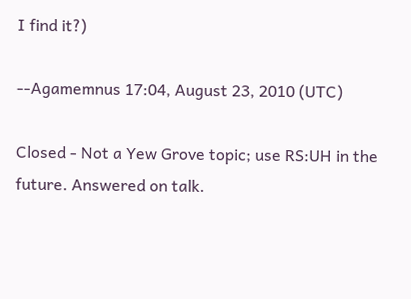I find it?)

--Agamemnus 17:04, August 23, 2010 (UTC)

Closed - Not a Yew Grove topic; use RS:UH in the future. Answered on talk.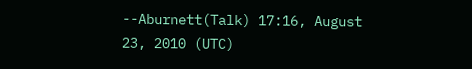--Aburnett(Talk) 17:16, August 23, 2010 (UTC)